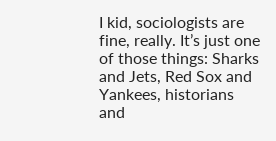I kid, sociologists are fine, really. It’s just one of those things: Sharks and Jets, Red Sox and Yankees, historians and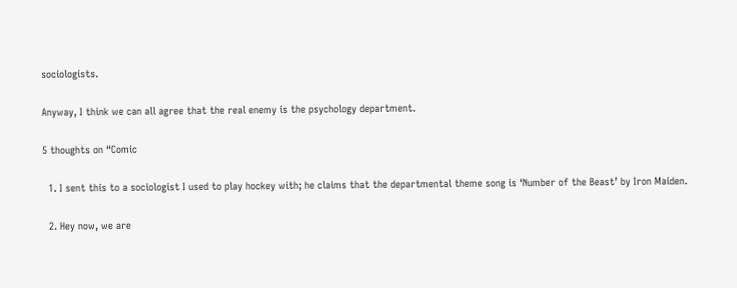sociologists.

Anyway, I think we can all agree that the real enemy is the psychology department.

5 thoughts on “Comic

  1. I sent this to a sociologist I used to play hockey with; he claims that the departmental theme song is ‘Number of the Beast’ by Iron Maiden.

  2. Hey now, we are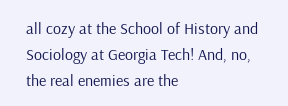all cozy at the School of History and Sociology at Georgia Tech! And, no, the real enemies are the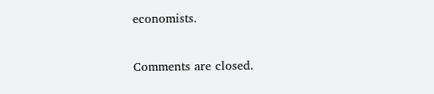economists.

Comments are closed.